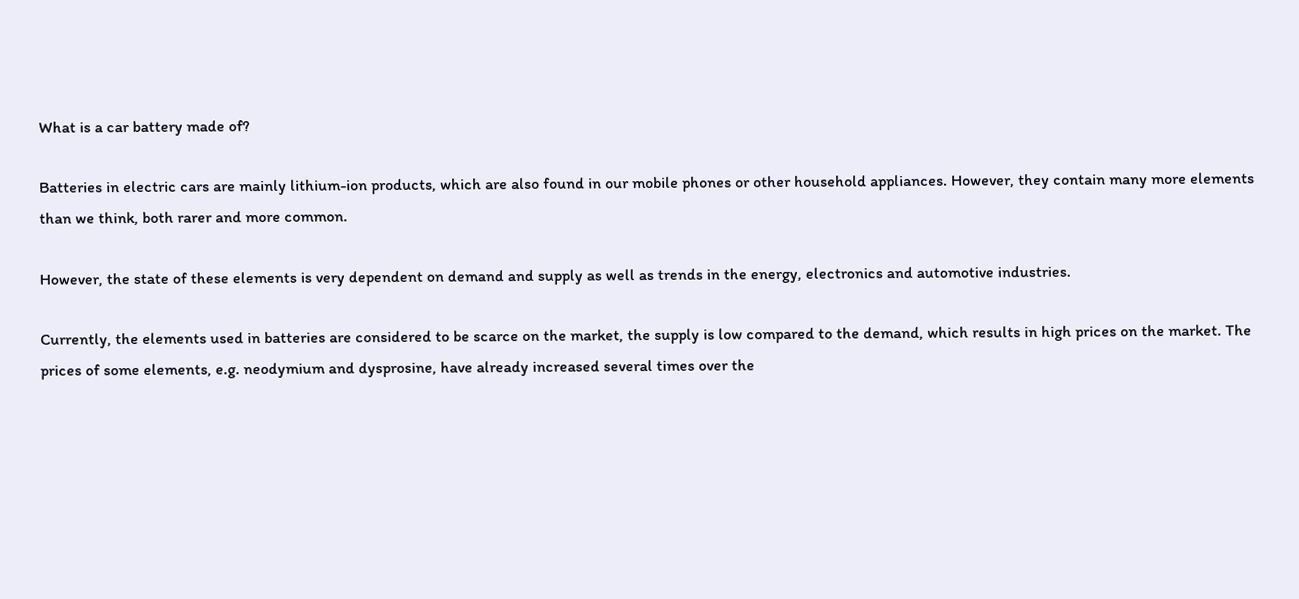What is a car battery made of?

Batteries in electric cars are mainly lithium-ion products, which are also found in our mobile phones or other household appliances. However, they contain many more elements than we think, both rarer and more common.

However, the state of these elements is very dependent on demand and supply as well as trends in the energy, electronics and automotive industries.

Currently, the elements used in batteries are considered to be scarce on the market, the supply is low compared to the demand, which results in high prices on the market. The prices of some elements, e.g. neodymium and dysprosine, have already increased several times over the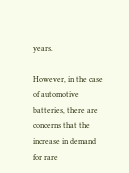years.

However, in the case of automotive batteries, there are concerns that the increase in demand for rare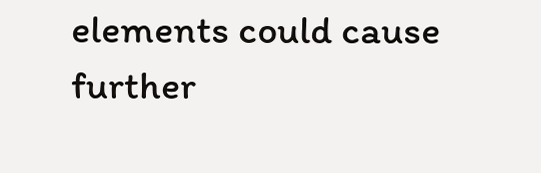elements could cause further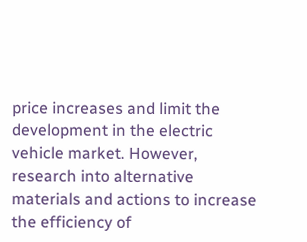price increases and limit the development in the electric vehicle market. However, research into alternative materials and actions to increase the efficiency of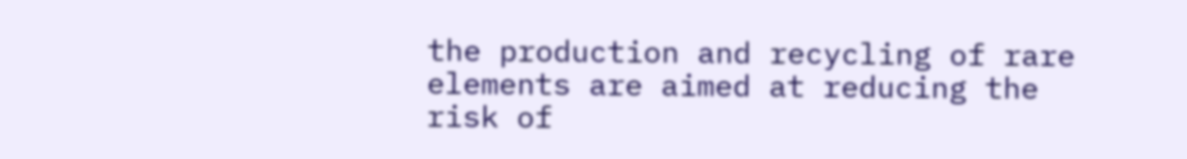the production and recycling of rare elements are aimed at reducing the risk of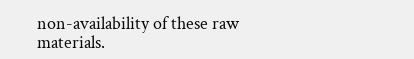non-availability of these raw materials.